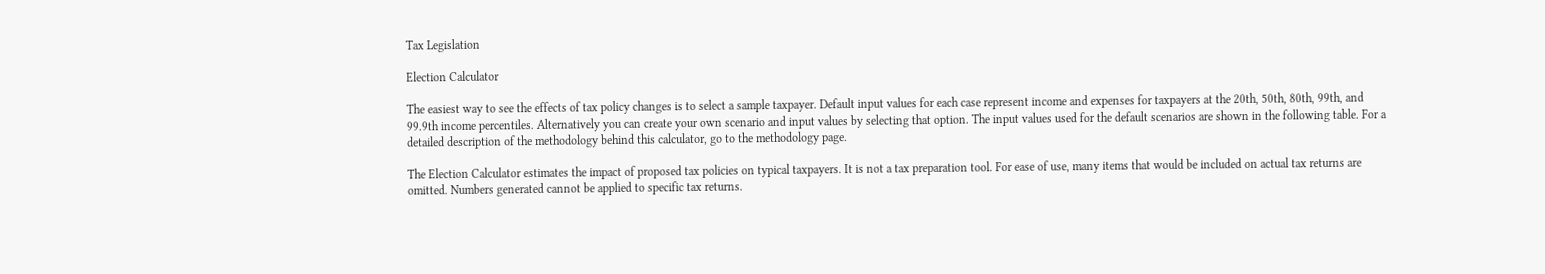Tax Legislation

Election Calculator

The easiest way to see the effects of tax policy changes is to select a sample taxpayer. Default input values for each case represent income and expenses for taxpayers at the 20th, 50th, 80th, 99th, and 99.9th income percentiles. Alternatively you can create your own scenario and input values by selecting that option. The input values used for the default scenarios are shown in the following table. For a detailed description of the methodology behind this calculator, go to the methodology page.

The Election Calculator estimates the impact of proposed tax policies on typical taxpayers. It is not a tax preparation tool. For ease of use, many items that would be included on actual tax returns are omitted. Numbers generated cannot be applied to specific tax returns.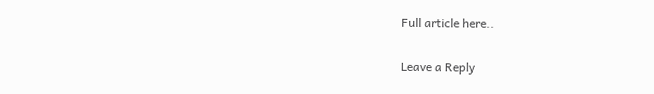Full article here..

Leave a Reply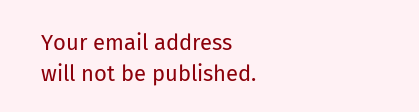Your email address will not be published.